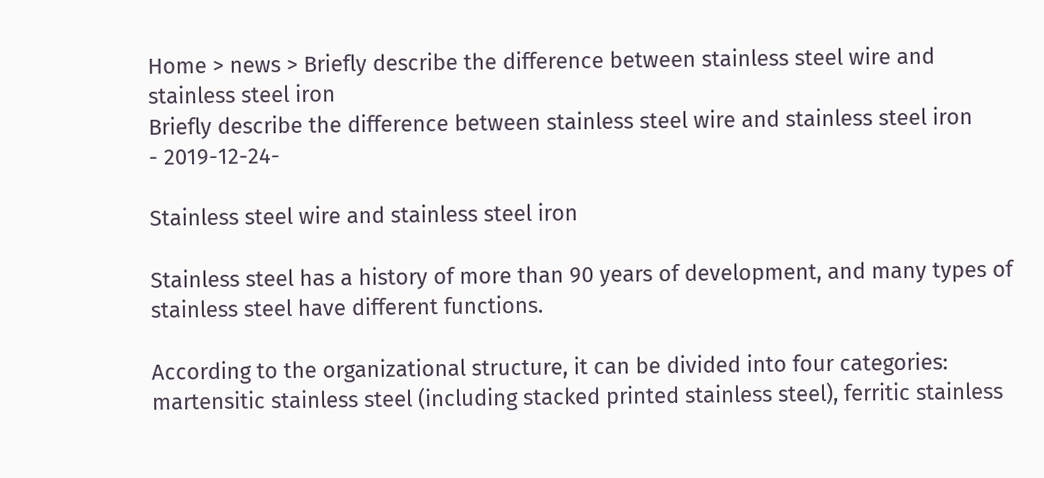Home > news > Briefly describe the difference between stainless steel wire and stainless steel iron
Briefly describe the difference between stainless steel wire and stainless steel iron
- 2019-12-24-

Stainless steel wire and stainless steel iron

Stainless steel has a history of more than 90 years of development, and many types of stainless steel have different functions.

According to the organizational structure, it can be divided into four categories: martensitic stainless steel (including stacked printed stainless steel), ferritic stainless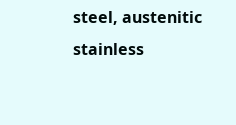steel, austenitic stainless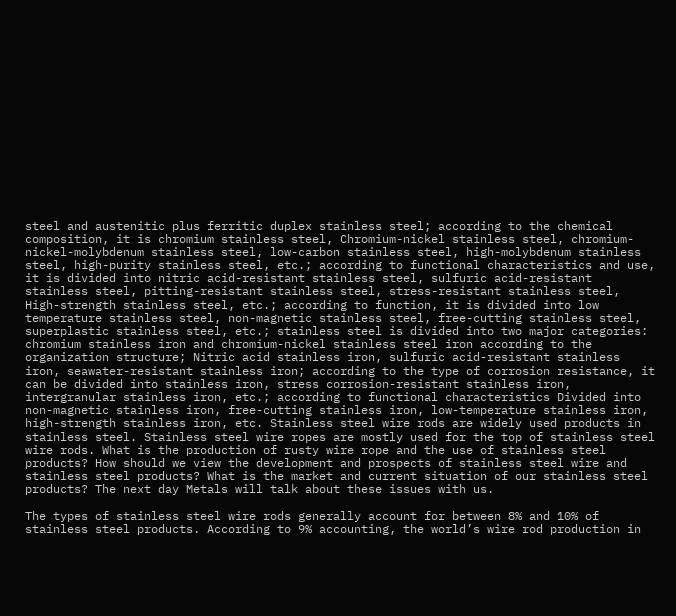steel and austenitic plus ferritic duplex stainless steel; according to the chemical composition, it is chromium stainless steel, Chromium-nickel stainless steel, chromium-nickel-molybdenum stainless steel, low-carbon stainless steel, high-molybdenum stainless steel, high-purity stainless steel, etc.; according to functional characteristics and use, it is divided into nitric acid-resistant stainless steel, sulfuric acid-resistant stainless steel, pitting-resistant stainless steel, stress-resistant stainless steel, High-strength stainless steel, etc.; according to function, it is divided into low temperature stainless steel, non-magnetic stainless steel, free-cutting stainless steel, superplastic stainless steel, etc.; stainless steel is divided into two major categories: chromium stainless iron and chromium-nickel stainless steel iron according to the organization structure; Nitric acid stainless iron, sulfuric acid-resistant stainless iron, seawater-resistant stainless iron; according to the type of corrosion resistance, it can be divided into stainless iron, stress corrosion-resistant stainless iron, intergranular stainless iron, etc.; according to functional characteristics Divided into non-magnetic stainless iron, free-cutting stainless iron, low-temperature stainless iron, high-strength stainless iron, etc. Stainless steel wire rods are widely used products in stainless steel. Stainless steel wire ropes are mostly used for the top of stainless steel wire rods. What is the production of rusty wire rope and the use of stainless steel products? How should we view the development and prospects of stainless steel wire and stainless steel products? What is the market and current situation of our stainless steel products? The next day Metals will talk about these issues with us.

The types of stainless steel wire rods generally account for between 8% and 10% of stainless steel products. According to 9% accounting, the world’s wire rod production in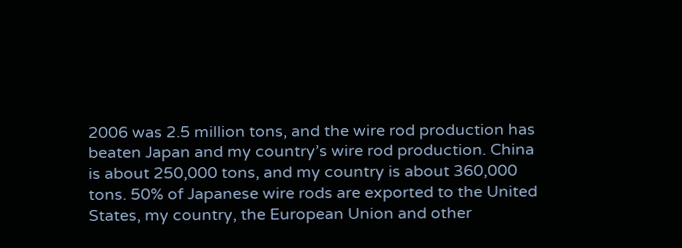2006 was 2.5 million tons, and the wire rod production has beaten Japan and my country’s wire rod production. China is about 250,000 tons, and my country is about 360,000 tons. 50% of Japanese wire rods are exported to the United States, my country, the European Union and other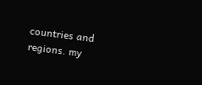countries and regions. my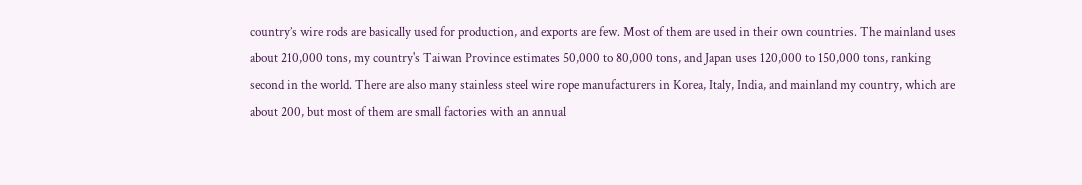country’s wire rods are basically used for production, and exports are few. Most of them are used in their own countries. The mainland uses about 210,000 tons, my country's Taiwan Province estimates 50,000 to 80,000 tons, and Japan uses 120,000 to 150,000 tons, ranking second in the world. There are also many stainless steel wire rope manufacturers in Korea, Italy, India, and mainland my country, which are about 200, but most of them are small factories with an annual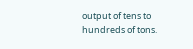output of tens to hundreds of tons.